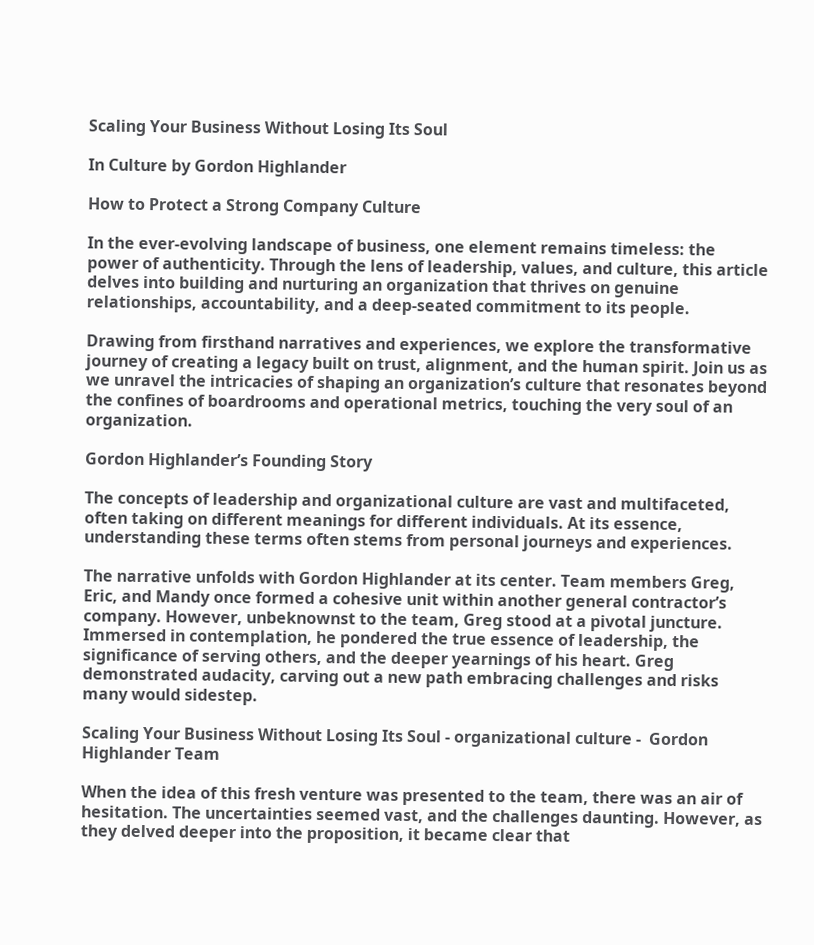Scaling Your Business Without Losing Its Soul

In Culture by Gordon Highlander

How to Protect a Strong Company Culture

In the ever-evolving landscape of business, one element remains timeless: the power of authenticity. Through the lens of leadership, values, and culture, this article delves into building and nurturing an organization that thrives on genuine relationships, accountability, and a deep-seated commitment to its people.

Drawing from firsthand narratives and experiences, we explore the transformative journey of creating a legacy built on trust, alignment, and the human spirit. Join us as we unravel the intricacies of shaping an organization’s culture that resonates beyond the confines of boardrooms and operational metrics, touching the very soul of an organization.

Gordon Highlander’s Founding Story

The concepts of leadership and organizational culture are vast and multifaceted, often taking on different meanings for different individuals. At its essence, understanding these terms often stems from personal journeys and experiences.

The narrative unfolds with Gordon Highlander at its center. Team members Greg, Eric, and Mandy once formed a cohesive unit within another general contractor’s company. However, unbeknownst to the team, Greg stood at a pivotal juncture. Immersed in contemplation, he pondered the true essence of leadership, the significance of serving others, and the deeper yearnings of his heart. Greg demonstrated audacity, carving out a new path embracing challenges and risks many would sidestep.

Scaling Your Business Without Losing Its Soul - organizational culture -  Gordon Highlander Team

When the idea of this fresh venture was presented to the team, there was an air of hesitation. The uncertainties seemed vast, and the challenges daunting. However, as they delved deeper into the proposition, it became clear that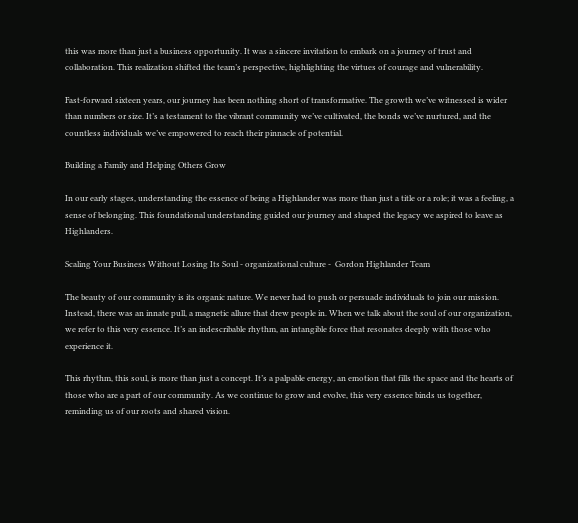this was more than just a business opportunity. It was a sincere invitation to embark on a journey of trust and collaboration. This realization shifted the team’s perspective, highlighting the virtues of courage and vulnerability.

Fast-forward sixteen years, our journey has been nothing short of transformative. The growth we’ve witnessed is wider than numbers or size. It’s a testament to the vibrant community we’ve cultivated, the bonds we’ve nurtured, and the countless individuals we’ve empowered to reach their pinnacle of potential.

Building a Family and Helping Others Grow

In our early stages, understanding the essence of being a Highlander was more than just a title or a role; it was a feeling, a sense of belonging. This foundational understanding guided our journey and shaped the legacy we aspired to leave as Highlanders.

Scaling Your Business Without Losing Its Soul - organizational culture -  Gordon Highlander Team

The beauty of our community is its organic nature. We never had to push or persuade individuals to join our mission. Instead, there was an innate pull, a magnetic allure that drew people in. When we talk about the soul of our organization, we refer to this very essence. It’s an indescribable rhythm, an intangible force that resonates deeply with those who experience it.

This rhythm, this soul, is more than just a concept. It’s a palpable energy, an emotion that fills the space and the hearts of those who are a part of our community. As we continue to grow and evolve, this very essence binds us together, reminding us of our roots and shared vision.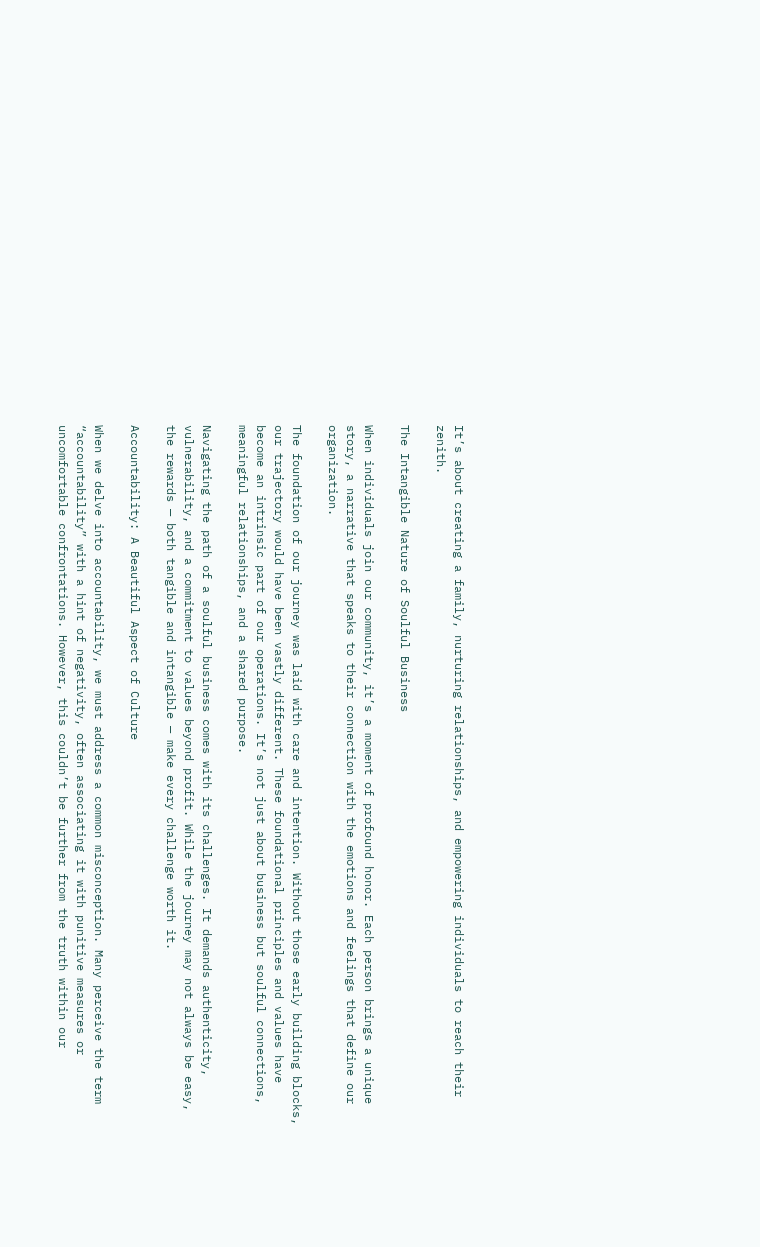It’s about creating a family, nurturing relationships, and empowering individuals to reach their zenith.

The Intangible Nature of Soulful Business

When individuals join our community, it’s a moment of profound honor. Each person brings a unique story, a narrative that speaks to their connection with the emotions and feelings that define our organization.

The foundation of our journey was laid with care and intention. Without those early building blocks, our trajectory would have been vastly different. These foundational principles and values have become an intrinsic part of our operations. It’s not just about business but soulful connections, meaningful relationships, and a shared purpose.

Navigating the path of a soulful business comes with its challenges. It demands authenticity, vulnerability, and a commitment to values beyond profit. While the journey may not always be easy, the rewards — both tangible and intangible — make every challenge worth it.

Accountability: A Beautiful Aspect of Culture

When we delve into accountability, we must address a common misconception. Many perceive the term “accountability” with a hint of negativity, often associating it with punitive measures or uncomfortable confrontations. However, this couldn’t be further from the truth within our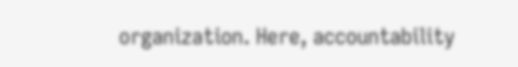organization. Here, accountability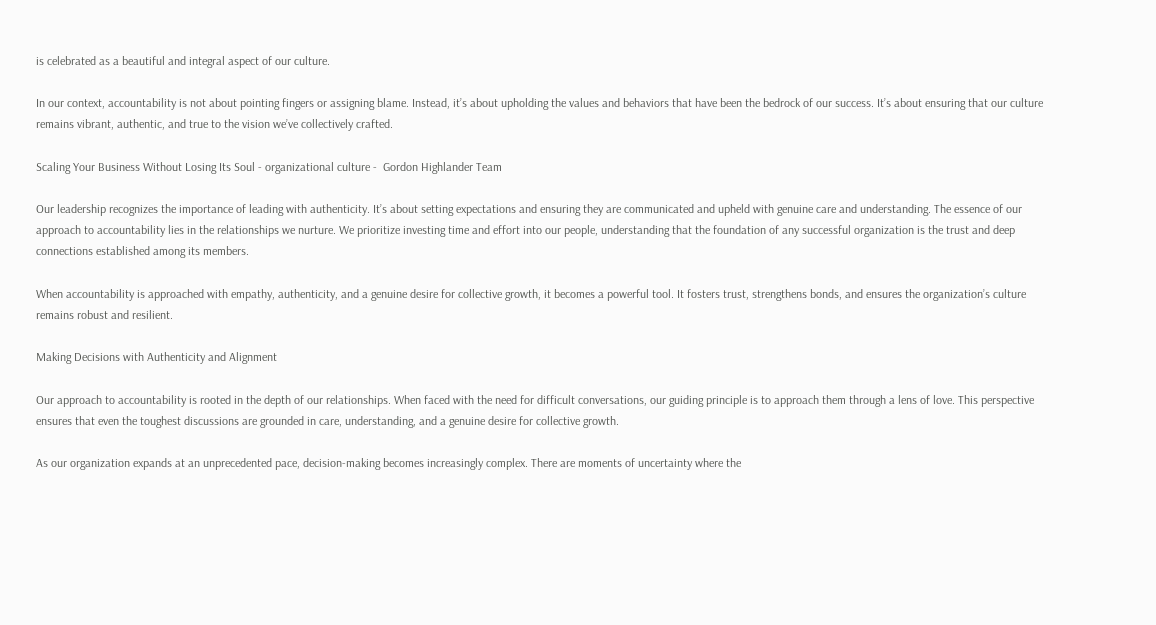is celebrated as a beautiful and integral aspect of our culture.

In our context, accountability is not about pointing fingers or assigning blame. Instead, it’s about upholding the values and behaviors that have been the bedrock of our success. It’s about ensuring that our culture remains vibrant, authentic, and true to the vision we’ve collectively crafted.

Scaling Your Business Without Losing Its Soul - organizational culture -  Gordon Highlander Team

Our leadership recognizes the importance of leading with authenticity. It’s about setting expectations and ensuring they are communicated and upheld with genuine care and understanding. The essence of our approach to accountability lies in the relationships we nurture. We prioritize investing time and effort into our people, understanding that the foundation of any successful organization is the trust and deep connections established among its members.

When accountability is approached with empathy, authenticity, and a genuine desire for collective growth, it becomes a powerful tool. It fosters trust, strengthens bonds, and ensures the organization’s culture remains robust and resilient.

Making Decisions with Authenticity and Alignment

Our approach to accountability is rooted in the depth of our relationships. When faced with the need for difficult conversations, our guiding principle is to approach them through a lens of love. This perspective ensures that even the toughest discussions are grounded in care, understanding, and a genuine desire for collective growth.

As our organization expands at an unprecedented pace, decision-making becomes increasingly complex. There are moments of uncertainty where the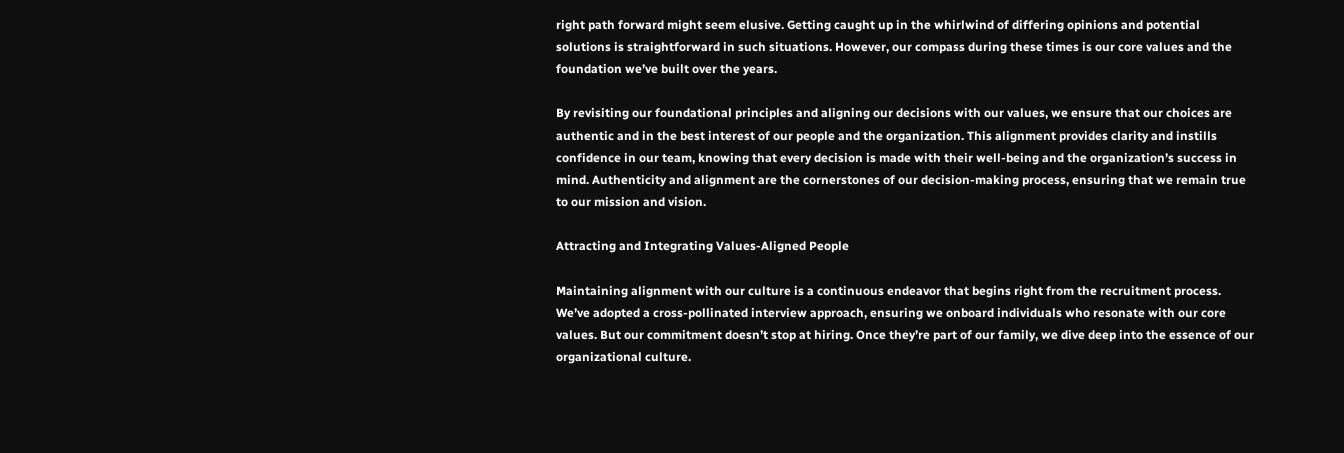right path forward might seem elusive. Getting caught up in the whirlwind of differing opinions and potential solutions is straightforward in such situations. However, our compass during these times is our core values and the foundation we’ve built over the years.

By revisiting our foundational principles and aligning our decisions with our values, we ensure that our choices are authentic and in the best interest of our people and the organization. This alignment provides clarity and instills confidence in our team, knowing that every decision is made with their well-being and the organization’s success in mind. Authenticity and alignment are the cornerstones of our decision-making process, ensuring that we remain true to our mission and vision.

Attracting and Integrating Values-Aligned People

Maintaining alignment with our culture is a continuous endeavor that begins right from the recruitment process. We’ve adopted a cross-pollinated interview approach, ensuring we onboard individuals who resonate with our core values. But our commitment doesn’t stop at hiring. Once they’re part of our family, we dive deep into the essence of our organizational culture.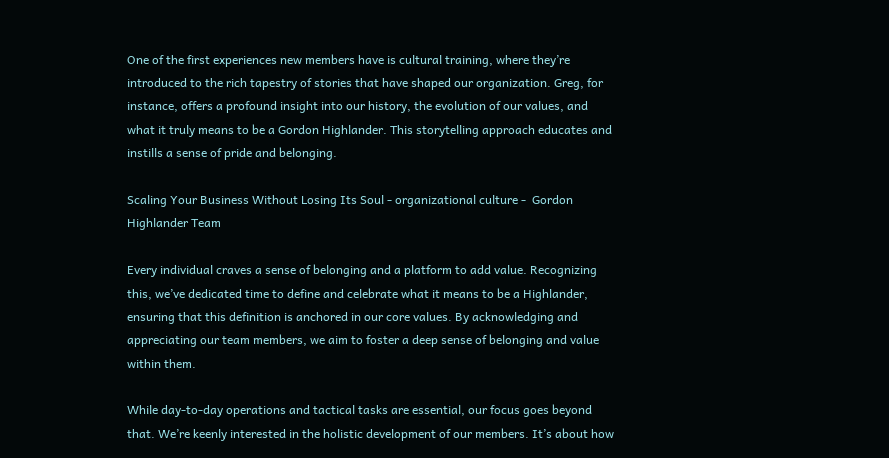One of the first experiences new members have is cultural training, where they’re introduced to the rich tapestry of stories that have shaped our organization. Greg, for instance, offers a profound insight into our history, the evolution of our values, and what it truly means to be a Gordon Highlander. This storytelling approach educates and instills a sense of pride and belonging.

Scaling Your Business Without Losing Its Soul - organizational culture -  Gordon Highlander Team

Every individual craves a sense of belonging and a platform to add value. Recognizing this, we’ve dedicated time to define and celebrate what it means to be a Highlander, ensuring that this definition is anchored in our core values. By acknowledging and appreciating our team members, we aim to foster a deep sense of belonging and value within them.

While day-to-day operations and tactical tasks are essential, our focus goes beyond that. We’re keenly interested in the holistic development of our members. It’s about how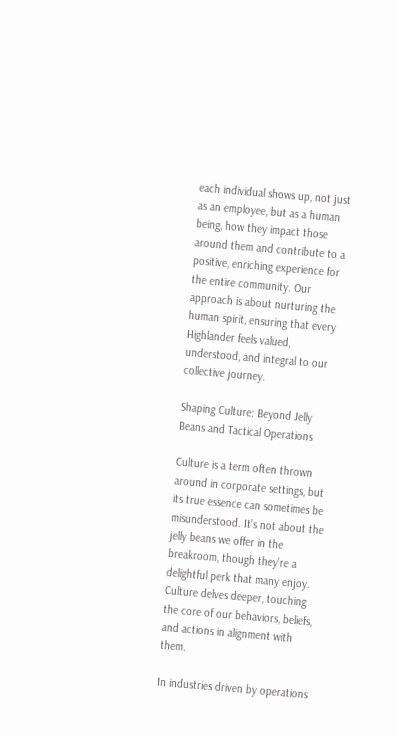each individual shows up, not just as an employee, but as a human being, how they impact those around them and contribute to a positive, enriching experience for the entire community. Our approach is about nurturing the human spirit, ensuring that every Highlander feels valued, understood, and integral to our collective journey.

Shaping Culture: Beyond Jelly Beans and Tactical Operations

Culture is a term often thrown around in corporate settings, but its true essence can sometimes be misunderstood. It’s not about the jelly beans we offer in the breakroom, though they’re a delightful perk that many enjoy. Culture delves deeper, touching the core of our behaviors, beliefs, and actions in alignment with them.

In industries driven by operations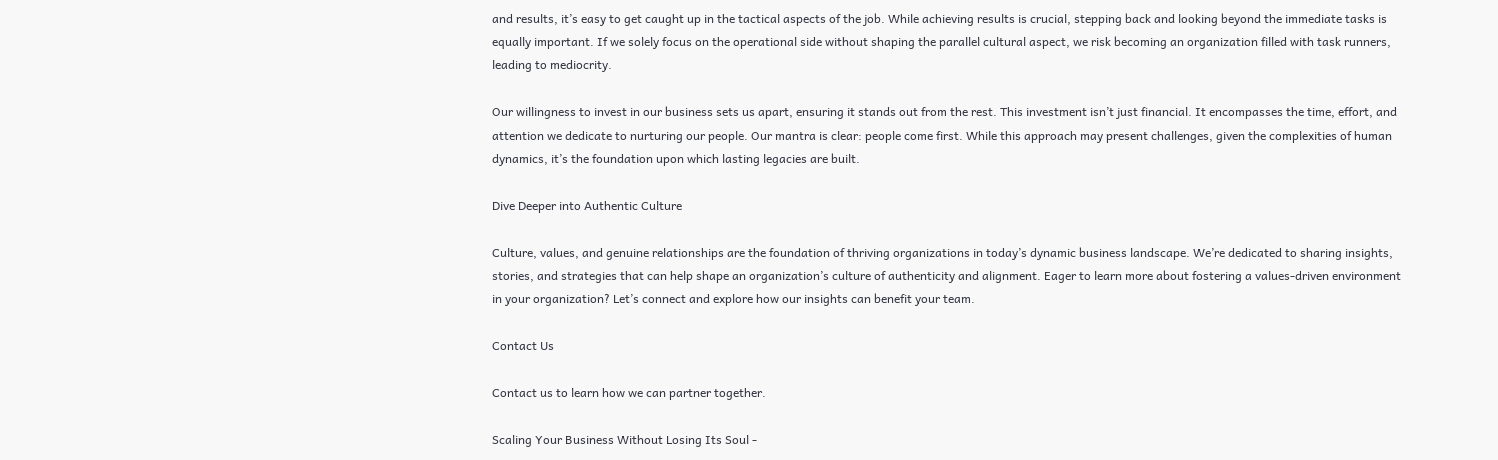and results, it’s easy to get caught up in the tactical aspects of the job. While achieving results is crucial, stepping back and looking beyond the immediate tasks is equally important. If we solely focus on the operational side without shaping the parallel cultural aspect, we risk becoming an organization filled with task runners, leading to mediocrity.

Our willingness to invest in our business sets us apart, ensuring it stands out from the rest. This investment isn’t just financial. It encompasses the time, effort, and attention we dedicate to nurturing our people. Our mantra is clear: people come first. While this approach may present challenges, given the complexities of human dynamics, it’s the foundation upon which lasting legacies are built.

Dive Deeper into Authentic Culture

Culture, values, and genuine relationships are the foundation of thriving organizations in today’s dynamic business landscape. We’re dedicated to sharing insights, stories, and strategies that can help shape an organization’s culture of authenticity and alignment. Eager to learn more about fostering a values-driven environment in your organization? Let’s connect and explore how our insights can benefit your team.

Contact Us

Contact us to learn how we can partner together.

Scaling Your Business Without Losing Its Soul -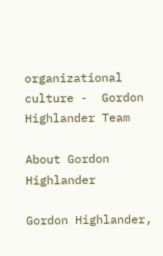organizational culture -  Gordon Highlander Team

About Gordon Highlander

Gordon Highlander,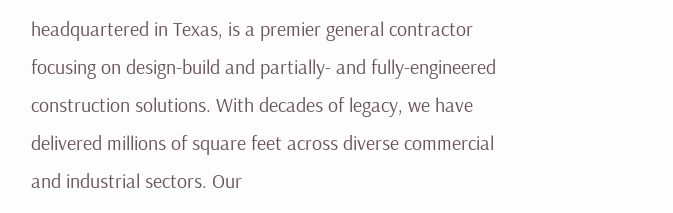headquartered in Texas, is a premier general contractor focusing on design-build and partially- and fully-engineered construction solutions. With decades of legacy, we have delivered millions of square feet across diverse commercial and industrial sectors. Our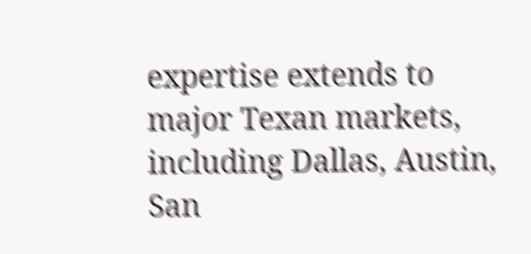expertise extends to major Texan markets, including Dallas, Austin, San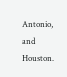Antonio, and Houston.